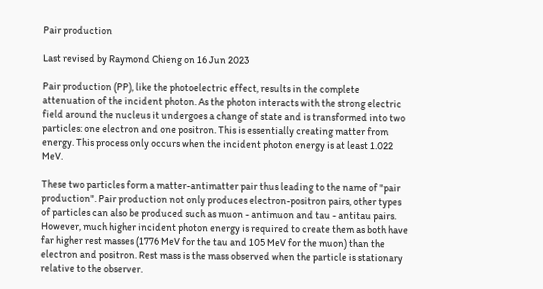Pair production

Last revised by Raymond Chieng on 16 Jun 2023

Pair production (PP), like the photoelectric effect, results in the complete attenuation of the incident photon. As the photon interacts with the strong electric field around the nucleus it undergoes a change of state and is transformed into two particles: one electron and one positron. This is essentially creating matter from energy. This process only occurs when the incident photon energy is at least 1.022 MeV.

These two particles form a matter-antimatter pair thus leading to the name of "pair production". Pair production not only produces electron-positron pairs, other types of particles can also be produced such as muon - antimuon and tau - antitau pairs. However, much higher incident photon energy is required to create them as both have far higher rest masses (1776 MeV for the tau and 105 MeV for the muon) than the electron and positron. Rest mass is the mass observed when the particle is stationary relative to the observer.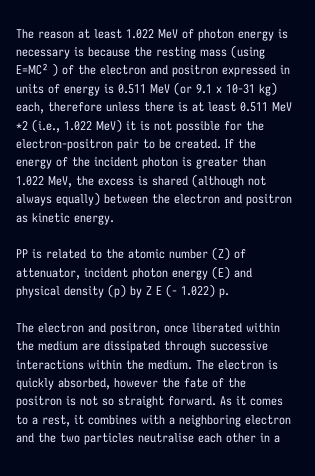The reason at least 1.022 MeV of photon energy is necessary is because the resting mass (using E=MC² ) of the electron and positron expressed in units of energy is 0.511 MeV (or 9.1 x 10-31 kg) each, therefore unless there is at least 0.511 MeV *2 (i.e., 1.022 MeV) it is not possible for the electron-positron pair to be created. If the energy of the incident photon is greater than 1.022 MeV, the excess is shared (although not always equally) between the electron and positron as kinetic energy.

PP is related to the atomic number (Z) of attenuator, incident photon energy (E) and physical density (p) by Z E (- 1.022) p.

The electron and positron, once liberated within the medium are dissipated through successive interactions within the medium. The electron is quickly absorbed, however the fate of the positron is not so straight forward. As it comes to a rest, it combines with a neighboring electron and the two particles neutralise each other in a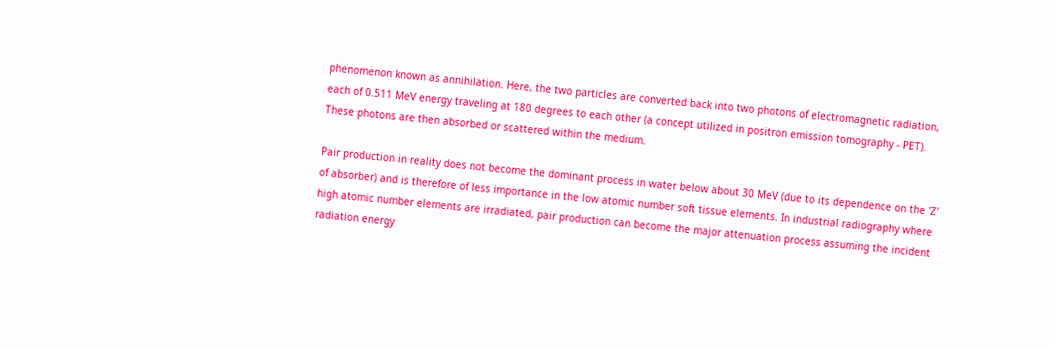phenomenon known as annihilation. Here, the two particles are converted back into two photons of electromagnetic radiation, each of 0.511 MeV energy traveling at 180 degrees to each other (a concept utilized in positron emission tomography - PET). These photons are then absorbed or scattered within the medium.

Pair production in reality does not become the dominant process in water below about 30 MeV (due to its dependence on the 'Z' of absorber) and is therefore of less importance in the low atomic number soft tissue elements. In industrial radiography where high atomic number elements are irradiated, pair production can become the major attenuation process assuming the incident radiation energy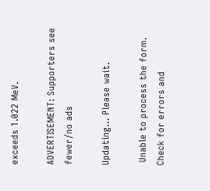exceeds 1.022 MeV.

ADVERTISEMENT: Supporters see fewer/no ads

Updating… Please wait.

 Unable to process the form. Check for errors and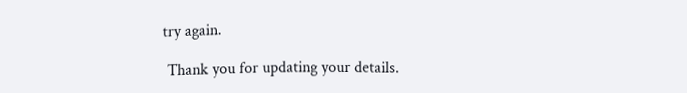try again.

 Thank you for updating your details.